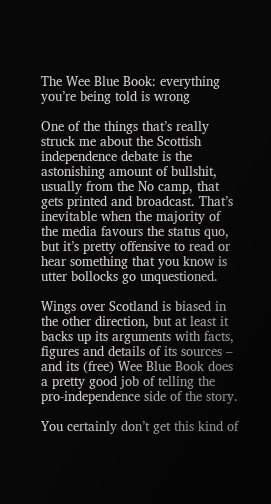The Wee Blue Book: everything you’re being told is wrong

One of the things that’s really struck me about the Scottish independence debate is the astonishing amount of bullshit, usually from the No camp, that gets printed and broadcast. That’s inevitable when the majority of the media favours the status quo, but it’s pretty offensive to read or hear something that you know is utter bollocks go unquestioned.

Wings over Scotland is biased in the other direction, but at least it backs up its arguments with facts, figures and details of its sources – and its (free) Wee Blue Book does a pretty good job of telling the pro-independence side of the story.

You certainly don’t get this kind of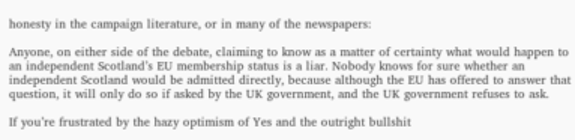honesty in the campaign literature, or in many of the newspapers:

Anyone, on either side of the debate, claiming to know as a matter of certainty what would happen to an independent Scotland’s EU membership status is a liar. Nobody knows for sure whether an independent Scotland would be admitted directly, because although the EU has offered to answer that question, it will only do so if asked by the UK government, and the UK government refuses to ask.

If you’re frustrated by the hazy optimism of Yes and the outright bullshit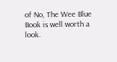of No, The Wee Blue Book is well worth a look.